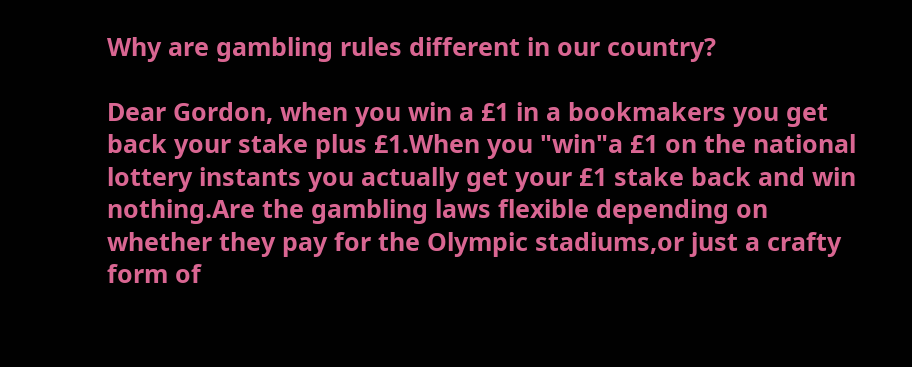Why are gambling rules different in our country?

Dear Gordon, when you win a £1 in a bookmakers you get back your stake plus £1.When you "win"a £1 on the national lottery instants you actually get your £1 stake back and win nothing.Are the gambling laws flexible depending on whether they pay for the Olympic stadiums,or just a crafty form of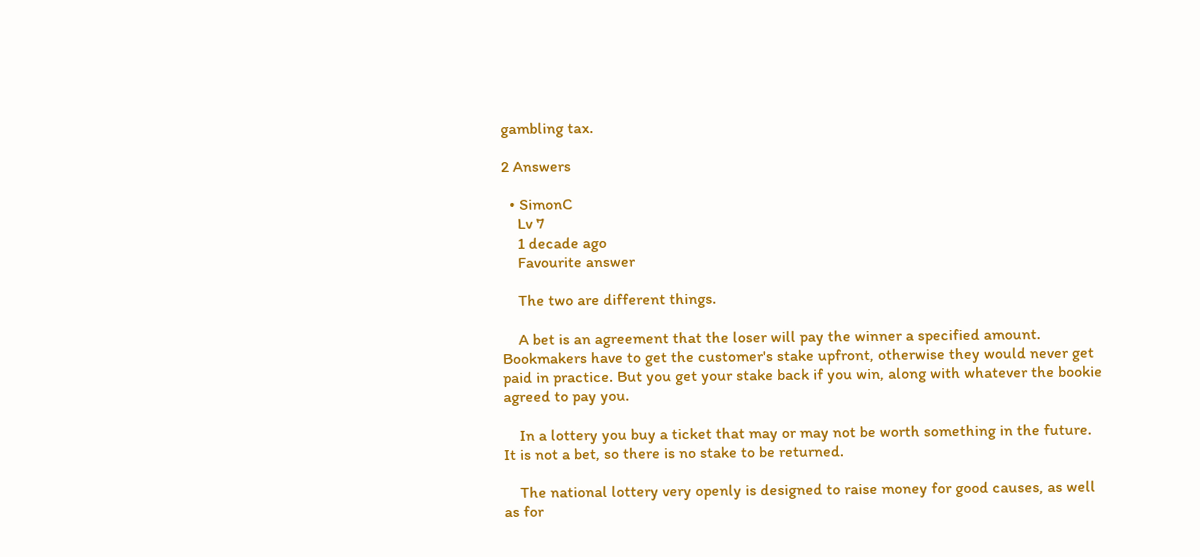gambling tax.

2 Answers

  • SimonC
    Lv 7
    1 decade ago
    Favourite answer

    The two are different things.

    A bet is an agreement that the loser will pay the winner a specified amount. Bookmakers have to get the customer's stake upfront, otherwise they would never get paid in practice. But you get your stake back if you win, along with whatever the bookie agreed to pay you.

    In a lottery you buy a ticket that may or may not be worth something in the future. It is not a bet, so there is no stake to be returned.

    The national lottery very openly is designed to raise money for good causes, as well as for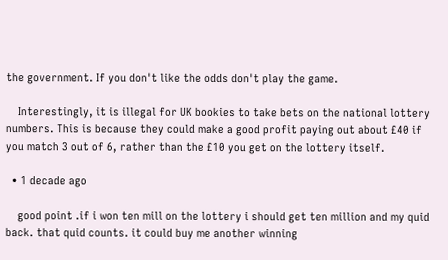the government. If you don't like the odds don't play the game.

    Interestingly, it is illegal for UK bookies to take bets on the national lottery numbers. This is because they could make a good profit paying out about £40 if you match 3 out of 6, rather than the £10 you get on the lottery itself.

  • 1 decade ago

    good point .if i won ten mill on the lottery i should get ten million and my quid back. that quid counts. it could buy me another winning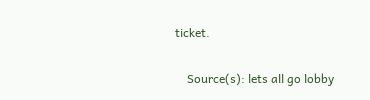ticket.

    Source(s): lets all go lobby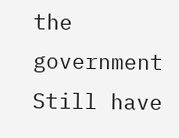the government
Still have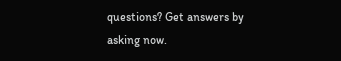questions? Get answers by asking now.